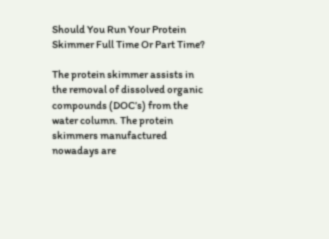Should You Run Your Protein Skimmer Full Time Or Part Time?

The protein skimmer assists in the removal of dissolved organic compounds (DOC’s) from the water column. The protein skimmers manufactured nowadays are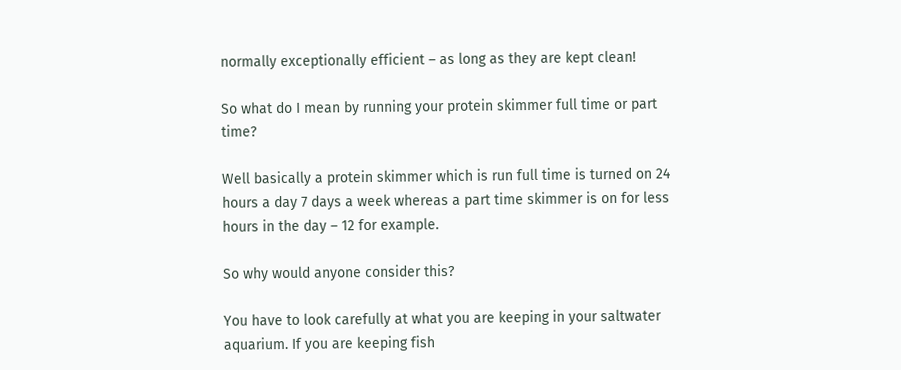normally exceptionally efficient – as long as they are kept clean!

So what do I mean by running your protein skimmer full time or part time?

Well basically a protein skimmer which is run full time is turned on 24 hours a day 7 days a week whereas a part time skimmer is on for less hours in the day – 12 for example.

So why would anyone consider this?

You have to look carefully at what you are keeping in your saltwater aquarium. If you are keeping fish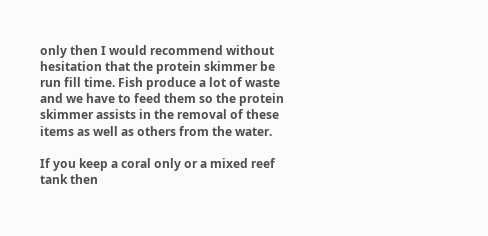only then I would recommend without hesitation that the protein skimmer be run fill time. Fish produce a lot of waste and we have to feed them so the protein skimmer assists in the removal of these items as well as others from the water.

If you keep a coral only or a mixed reef tank then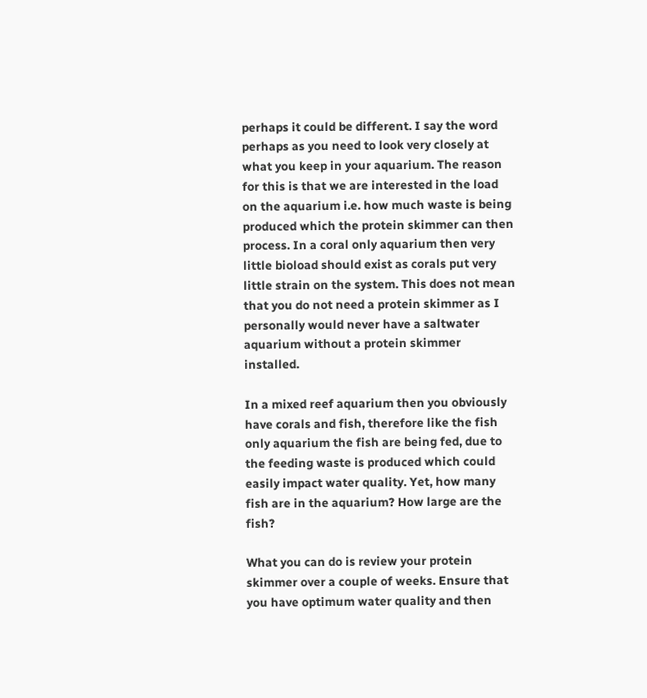perhaps it could be different. I say the word perhaps as you need to look very closely at what you keep in your aquarium. The reason for this is that we are interested in the load on the aquarium i.e. how much waste is being produced which the protein skimmer can then process. In a coral only aquarium then very little bioload should exist as corals put very little strain on the system. This does not mean that you do not need a protein skimmer as I personally would never have a saltwater aquarium without a protein skimmer installed.

In a mixed reef aquarium then you obviously have corals and fish, therefore like the fish only aquarium the fish are being fed, due to the feeding waste is produced which could easily impact water quality. Yet, how many fish are in the aquarium? How large are the fish?

What you can do is review your protein skimmer over a couple of weeks. Ensure that you have optimum water quality and then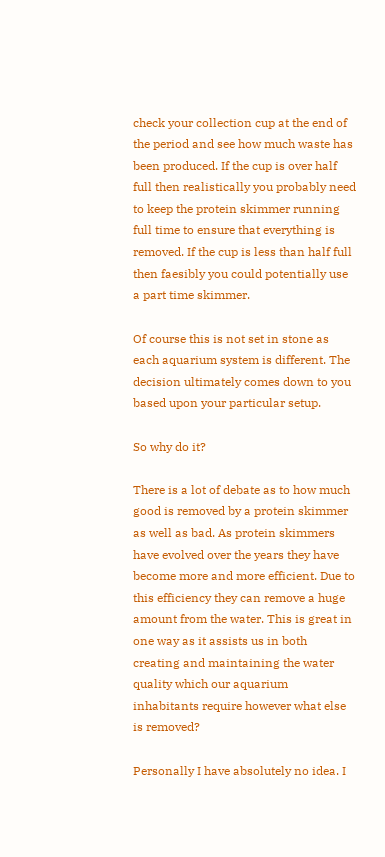check your collection cup at the end of the period and see how much waste has been produced. If the cup is over half full then realistically you probably need to keep the protein skimmer running full time to ensure that everything is removed. If the cup is less than half full then faesibly you could potentially use a part time skimmer.

Of course this is not set in stone as each aquarium system is different. The decision ultimately comes down to you based upon your particular setup.

So why do it?

There is a lot of debate as to how much good is removed by a protein skimmer as well as bad. As protein skimmers have evolved over the years they have become more and more efficient. Due to this efficiency they can remove a huge amount from the water. This is great in one way as it assists us in both creating and maintaining the water quality which our aquarium inhabitants require however what else is removed?

Personally I have absolutely no idea. I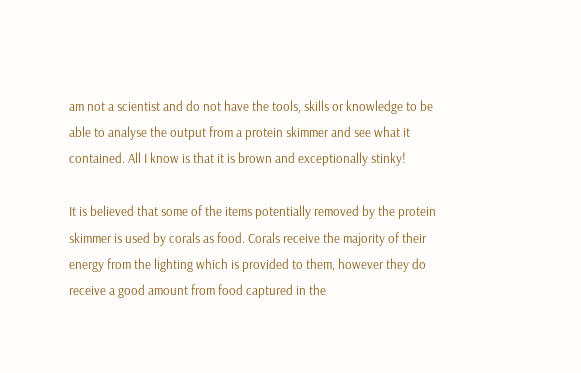am not a scientist and do not have the tools, skills or knowledge to be able to analyse the output from a protein skimmer and see what it contained. All I know is that it is brown and exceptionally stinky!

It is believed that some of the items potentially removed by the protein skimmer is used by corals as food. Corals receive the majority of their energy from the lighting which is provided to them, however they do receive a good amount from food captured in the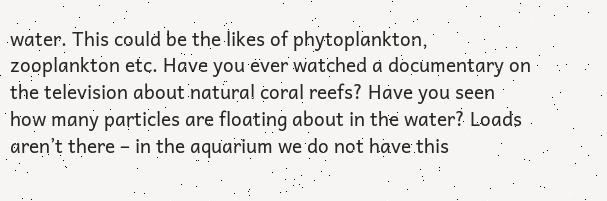water. This could be the likes of phytoplankton, zooplankton etc. Have you ever watched a documentary on the television about natural coral reefs? Have you seen how many particles are floating about in the water? Loads aren’t there – in the aquarium we do not have this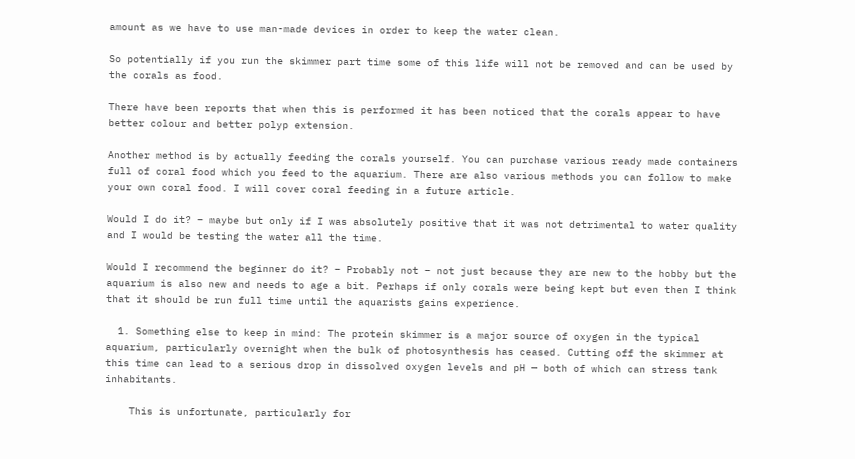amount as we have to use man-made devices in order to keep the water clean.

So potentially if you run the skimmer part time some of this life will not be removed and can be used by the corals as food.

There have been reports that when this is performed it has been noticed that the corals appear to have better colour and better polyp extension.

Another method is by actually feeding the corals yourself. You can purchase various ready made containers full of coral food which you feed to the aquarium. There are also various methods you can follow to make your own coral food. I will cover coral feeding in a future article.

Would I do it? – maybe but only if I was absolutely positive that it was not detrimental to water quality and I would be testing the water all the time.

Would I recommend the beginner do it? – Probably not – not just because they are new to the hobby but the aquarium is also new and needs to age a bit. Perhaps if only corals were being kept but even then I think that it should be run full time until the aquarists gains experience.

  1. Something else to keep in mind: The protein skimmer is a major source of oxygen in the typical aquarium, particularly overnight when the bulk of photosynthesis has ceased. Cutting off the skimmer at this time can lead to a serious drop in dissolved oxygen levels and pH — both of which can stress tank inhabitants.

    This is unfortunate, particularly for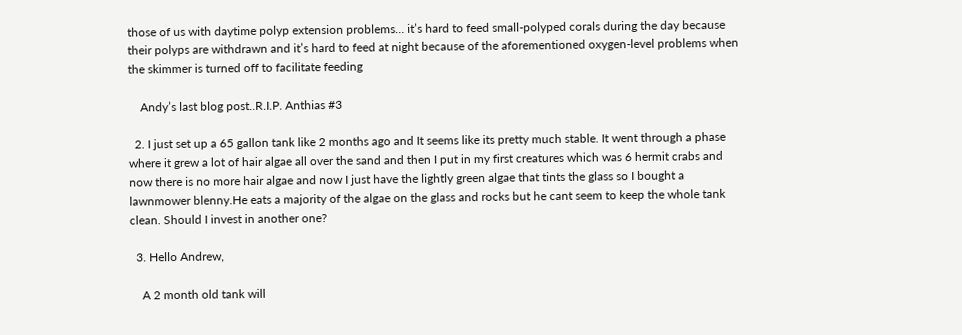those of us with daytime polyp extension problems… it’s hard to feed small-polyped corals during the day because their polyps are withdrawn and it’s hard to feed at night because of the aforementioned oxygen-level problems when the skimmer is turned off to facilitate feeding

    Andy’s last blog post..R.I.P. Anthias #3

  2. I just set up a 65 gallon tank like 2 months ago and It seems like its pretty much stable. It went through a phase where it grew a lot of hair algae all over the sand and then I put in my first creatures which was 6 hermit crabs and now there is no more hair algae and now I just have the lightly green algae that tints the glass so I bought a lawnmower blenny.He eats a majority of the algae on the glass and rocks but he cant seem to keep the whole tank clean. Should I invest in another one?

  3. Hello Andrew,

    A 2 month old tank will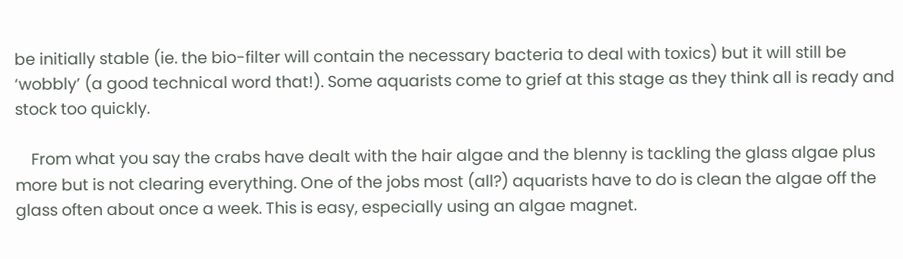be initially stable (ie. the bio-filter will contain the necessary bacteria to deal with toxics) but it will still be ‘wobbly’ (a good technical word that!). Some aquarists come to grief at this stage as they think all is ready and stock too quickly.

    From what you say the crabs have dealt with the hair algae and the blenny is tackling the glass algae plus more but is not clearing everything. One of the jobs most (all?) aquarists have to do is clean the algae off the glass often about once a week. This is easy, especially using an algae magnet.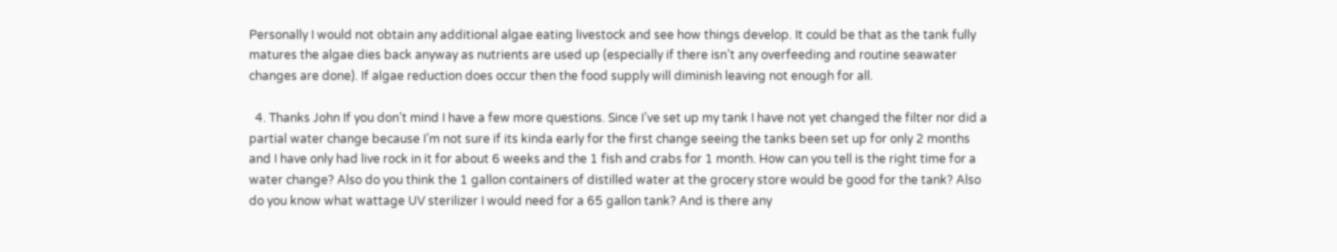Personally I would not obtain any additional algae eating livestock and see how things develop. It could be that as the tank fully matures the algae dies back anyway as nutrients are used up (especially if there isn’t any overfeeding and routine seawater changes are done). If algae reduction does occur then the food supply will diminish leaving not enough for all.

  4. Thanks John If you don’t mind I have a few more questions. Since I’ve set up my tank I have not yet changed the filter nor did a partial water change because I’m not sure if its kinda early for the first change seeing the tanks been set up for only 2 months and I have only had live rock in it for about 6 weeks and the 1 fish and crabs for 1 month. How can you tell is the right time for a water change? Also do you think the 1 gallon containers of distilled water at the grocery store would be good for the tank? Also do you know what wattage UV sterilizer I would need for a 65 gallon tank? And is there any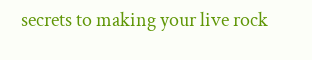secrets to making your live rock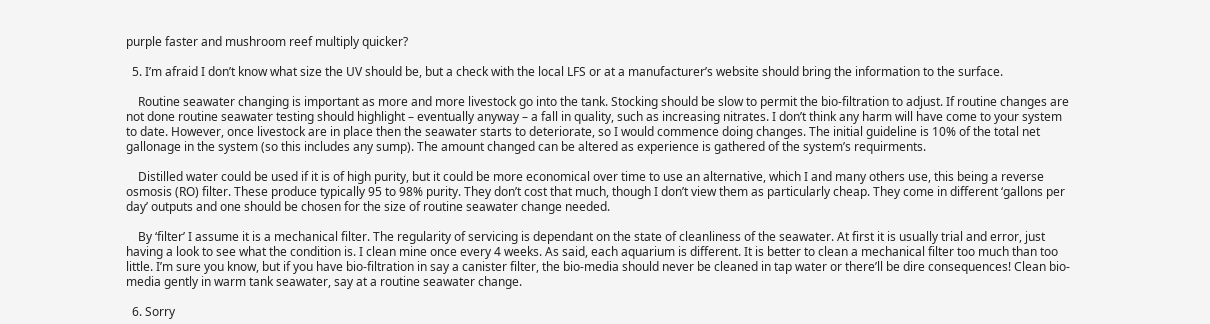purple faster and mushroom reef multiply quicker?

  5. I’m afraid I don’t know what size the UV should be, but a check with the local LFS or at a manufacturer’s website should bring the information to the surface.

    Routine seawater changing is important as more and more livestock go into the tank. Stocking should be slow to permit the bio-filtration to adjust. If routine changes are not done routine seawater testing should highlight – eventually anyway – a fall in quality, such as increasing nitrates. I don’t think any harm will have come to your system to date. However, once livestock are in place then the seawater starts to deteriorate, so I would commence doing changes. The initial guideline is 10% of the total net gallonage in the system (so this includes any sump). The amount changed can be altered as experience is gathered of the system’s requirments.

    Distilled water could be used if it is of high purity, but it could be more economical over time to use an alternative, which I and many others use, this being a reverse osmosis (RO) filter. These produce typically 95 to 98% purity. They don’t cost that much, though I don’t view them as particularly cheap. They come in different ‘gallons per day’ outputs and one should be chosen for the size of routine seawater change needed.

    By ‘filter’ I assume it is a mechanical filter. The regularity of servicing is dependant on the state of cleanliness of the seawater. At first it is usually trial and error, just having a look to see what the condition is. I clean mine once every 4 weeks. As said, each aquarium is different. It is better to clean a mechanical filter too much than too little. I’m sure you know, but if you have bio-filtration in say a canister filter, the bio-media should never be cleaned in tap water or there’ll be dire consequences! Clean bio- media gently in warm tank seawater, say at a routine seawater change.

  6. Sorry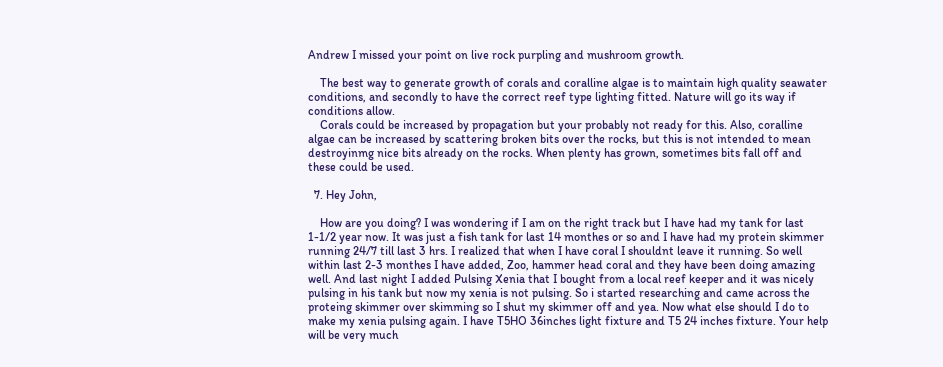Andrew I missed your point on live rock purpling and mushroom growth.

    The best way to generate growth of corals and coralline algae is to maintain high quality seawater conditions, and secondly to have the correct reef type lighting fitted. Nature will go its way if conditions allow.
    Corals could be increased by propagation but your probably not ready for this. Also, coralline algae can be increased by scattering broken bits over the rocks, but this is not intended to mean destroyinmg nice bits already on the rocks. When plenty has grown, sometimes bits fall off and these could be used.

  7. Hey John,

    How are you doing? I was wondering if I am on the right track but I have had my tank for last 1-1/2 year now. It was just a fish tank for last 14 monthes or so and I have had my protein skimmer running 24/7 till last 3 hrs. I realized that when I have coral I shouldnt leave it running. So well within last 2-3 monthes I have added, Zoo, hammer head coral and they have been doing amazing well. And last night I added Pulsing Xenia that I bought from a local reef keeper and it was nicely pulsing in his tank but now my xenia is not pulsing. So i started researching and came across the proteing skimmer over skimming so I shut my skimmer off and yea. Now what else should I do to make my xenia pulsing again. I have T5HO 36inches light fixture and T5 24 inches fixture. Your help will be very much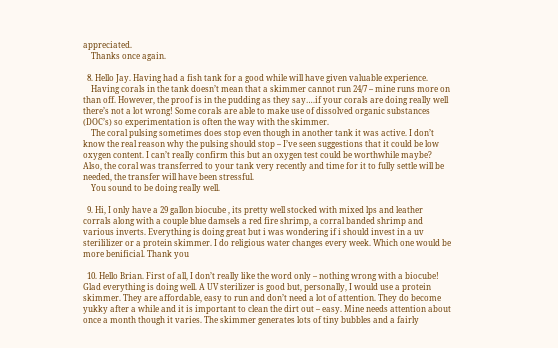appreciated.
    Thanks once again.

  8. Hello Jay. Having had a fish tank for a good while will have given valuable experience.
    Having corals in the tank doesn’t mean that a skimmer cannot run 24/7 – mine runs more on than off. However, the proof is in the pudding as they say….if your corals are doing really well there’s not a lot wrong! Some corals are able to make use of dissolved organic substances (DOC’s) so experimentation is often the way with the skimmer.
    The coral pulsing sometimes does stop even though in another tank it was active. I don’t know the real reason why the pulsing should stop – I’ve seen suggestions that it could be low oxygen content. I can’t really confirm this but an oxygen test could be worthwhile maybe? Also, the coral was transferred to your tank very recently and time for it to fully settle will be needed, the transfer will have been stressful.
    You sound to be doing really well.

  9. Hi, I only have a 29 gallon biocube , its pretty well stocked with mixed lps and leather corrals along with a couple blue damsels a red fire shrimp, a corral banded shrimp and various inverts. Everything is doing great but i was wondering if i should invest in a uv sterililizer or a protein skimmer. I do religious water changes every week. Which one would be more benificial. Thank you

  10. Hello Brian. First of all, I don’t really like the word only – nothing wrong with a biocube! Glad everything is doing well. A UV sterilizer is good but, personally, I would use a protein skimmer. They are affordable, easy to run and don’t need a lot of attention. They do become yukky after a while and it is important to clean the dirt out – easy. Mine needs attention about once a month though it varies. The skimmer generates lots of tiny bubbles and a fairly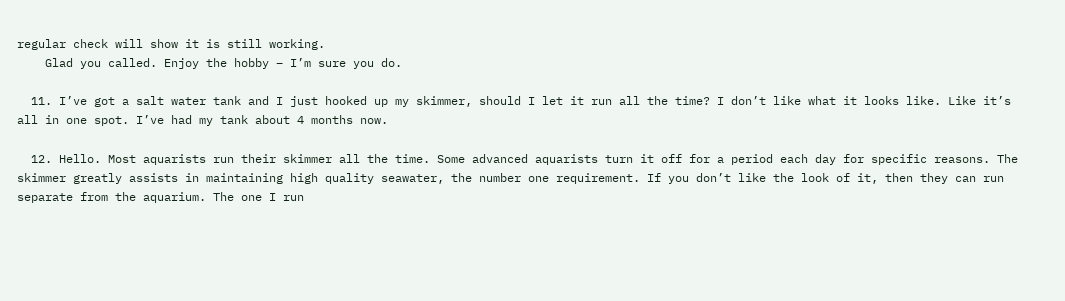regular check will show it is still working.
    Glad you called. Enjoy the hobby – I’m sure you do.

  11. I’ve got a salt water tank and I just hooked up my skimmer, should I let it run all the time? I don’t like what it looks like. Like it’s all in one spot. I’ve had my tank about 4 months now.

  12. Hello. Most aquarists run their skimmer all the time. Some advanced aquarists turn it off for a period each day for specific reasons. The skimmer greatly assists in maintaining high quality seawater, the number one requirement. If you don’t like the look of it, then they can run separate from the aquarium. The one I run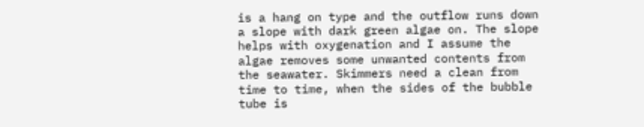is a hang on type and the outflow runs down a slope with dark green algae on. The slope helps with oxygenation and I assume the algae removes some unwanted contents from the seawater. Skimmers need a clean from time to time, when the sides of the bubble tube is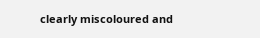clearly miscoloured and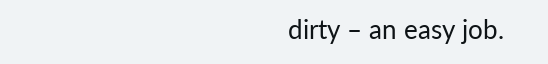dirty – an easy job.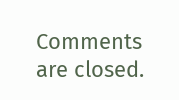Comments are closed.